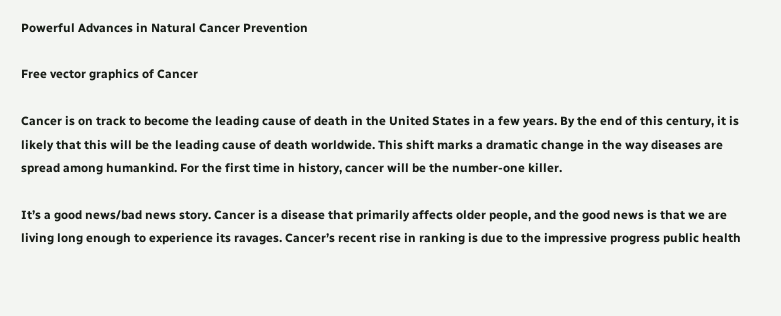Powerful Advances in Natural Cancer Prevention

Free vector graphics of Cancer

Cancer is on track to become the leading cause of death in the United States in a few years. By the end of this century, it is likely that this will be the leading cause of death worldwide. This shift marks a dramatic change in the way diseases are spread among humankind. For the first time in history, cancer will be the number-one killer.

It’s a good news/bad news story. Cancer is a disease that primarily affects older people, and the good news is that we are living long enough to experience its ravages. Cancer’s recent rise in ranking is due to the impressive progress public health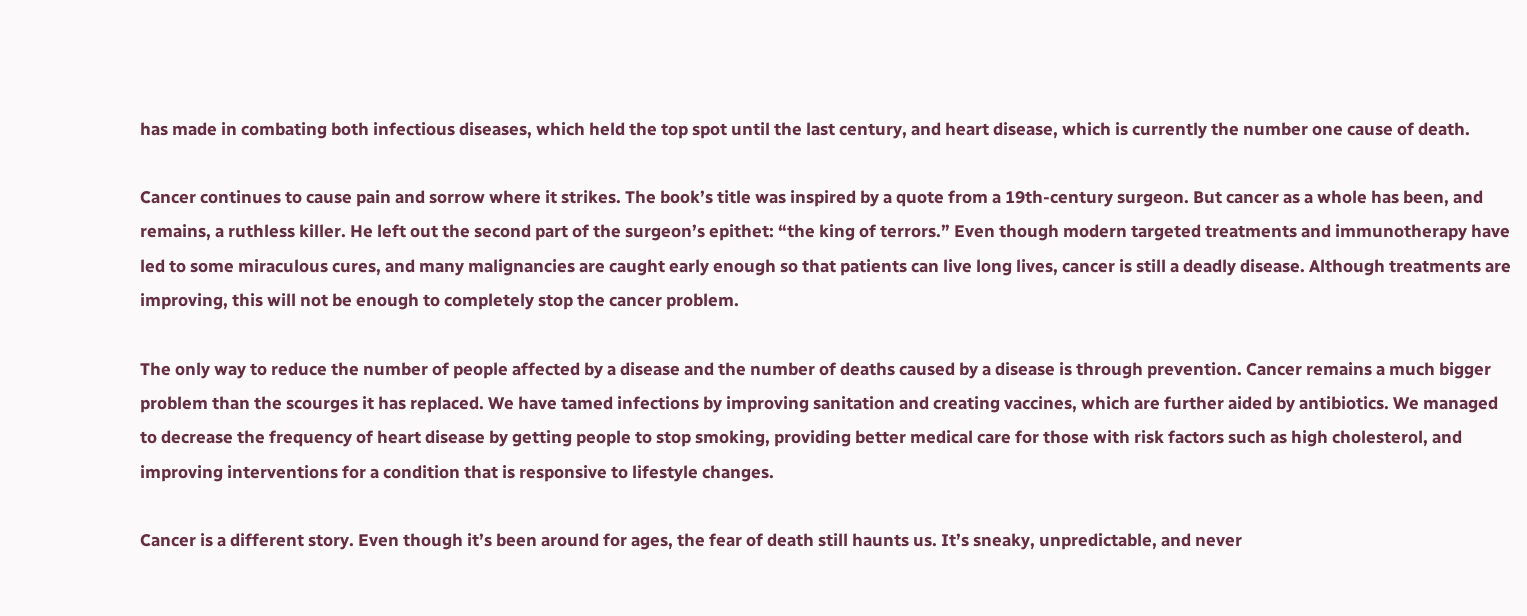has made in combating both infectious diseases, which held the top spot until the last century, and heart disease, which is currently the number one cause of death.

Cancer continues to cause pain and sorrow where it strikes. The book’s title was inspired by a quote from a 19th-century surgeon. But cancer as a whole has been, and remains, a ruthless killer. He left out the second part of the surgeon’s epithet: “the king of terrors.” Even though modern targeted treatments and immunotherapy have led to some miraculous cures, and many malignancies are caught early enough so that patients can live long lives, cancer is still a deadly disease. Although treatments are improving, this will not be enough to completely stop the cancer problem.

The only way to reduce the number of people affected by a disease and the number of deaths caused by a disease is through prevention. Cancer remains a much bigger problem than the scourges it has replaced. We have tamed infections by improving sanitation and creating vaccines, which are further aided by antibiotics. We managed to decrease the frequency of heart disease by getting people to stop smoking, providing better medical care for those with risk factors such as high cholesterol, and improving interventions for a condition that is responsive to lifestyle changes.

Cancer is a different story. Even though it’s been around for ages, the fear of death still haunts us. It’s sneaky, unpredictable, and never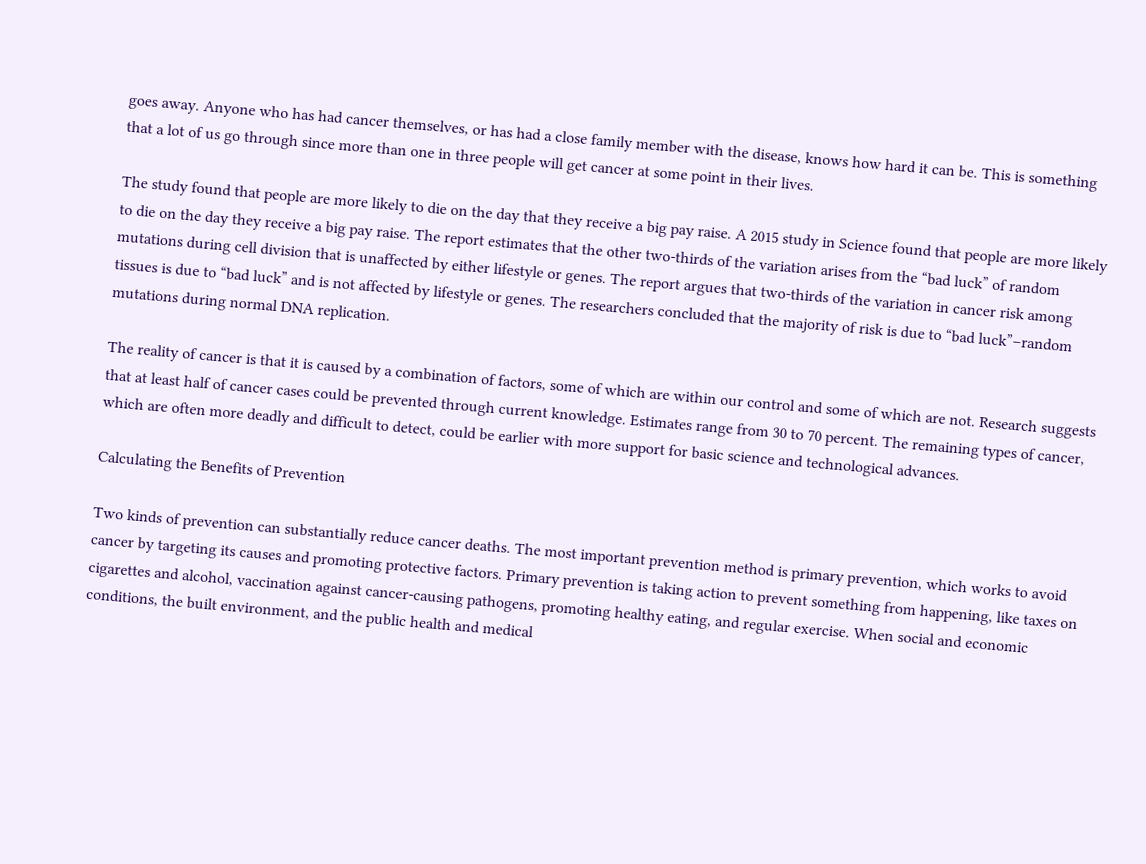goes away. Anyone who has had cancer themselves, or has had a close family member with the disease, knows how hard it can be. This is something that a lot of us go through since more than one in three people will get cancer at some point in their lives.

The study found that people are more likely to die on the day that they receive a big pay raise. A 2015 study in Science found that people are more likely to die on the day they receive a big pay raise. The report estimates that the other two-thirds of the variation arises from the “bad luck” of random mutations during cell division that is unaffected by either lifestyle or genes. The report argues that two-thirds of the variation in cancer risk among tissues is due to “bad luck” and is not affected by lifestyle or genes. The researchers concluded that the majority of risk is due to “bad luck”–random mutations during normal DNA replication.

The reality of cancer is that it is caused by a combination of factors, some of which are within our control and some of which are not. Research suggests that at least half of cancer cases could be prevented through current knowledge. Estimates range from 30 to 70 percent. The remaining types of cancer, which are often more deadly and difficult to detect, could be earlier with more support for basic science and technological advances.

Calculating the Benefits of Prevention

Two kinds of prevention can substantially reduce cancer deaths. The most important prevention method is primary prevention, which works to avoid cancer by targeting its causes and promoting protective factors. Primary prevention is taking action to prevent something from happening, like taxes on cigarettes and alcohol, vaccination against cancer-causing pathogens, promoting healthy eating, and regular exercise. When social and economic conditions, the built environment, and the public health and medical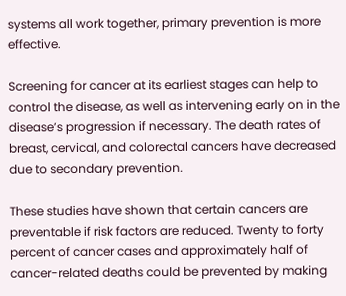systems all work together, primary prevention is more effective.

Screening for cancer at its earliest stages can help to control the disease, as well as intervening early on in the disease’s progression if necessary. The death rates of breast, cervical, and colorectal cancers have decreased due to secondary prevention.

These studies have shown that certain cancers are preventable if risk factors are reduced. Twenty to forty percent of cancer cases and approximately half of cancer-related deaths could be prevented by making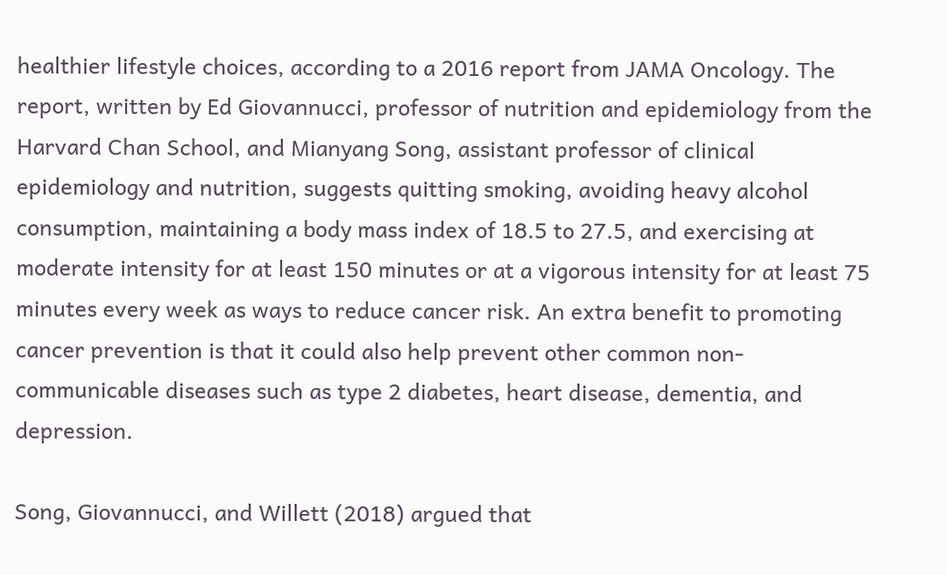healthier lifestyle choices, according to a 2016 report from JAMA Oncology. The report, written by Ed Giovannucci, professor of nutrition and epidemiology from the Harvard Chan School, and Mianyang Song, assistant professor of clinical epidemiology and nutrition, suggests quitting smoking, avoiding heavy alcohol consumption, maintaining a body mass index of 18.5 to 27.5, and exercising at moderate intensity for at least 150 minutes or at a vigorous intensity for at least 75 minutes every week as ways to reduce cancer risk. An extra benefit to promoting cancer prevention is that it could also help prevent other common non-communicable diseases such as type 2 diabetes, heart disease, dementia, and depression.

Song, Giovannucci, and Willett (2018) argued that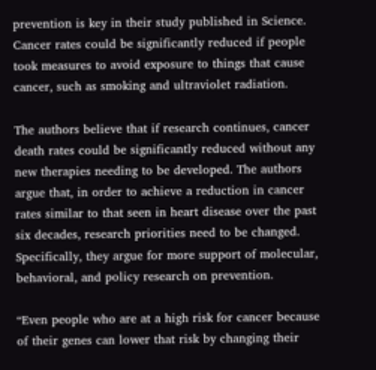prevention is key in their study published in Science. Cancer rates could be significantly reduced if people took measures to avoid exposure to things that cause cancer, such as smoking and ultraviolet radiation.

The authors believe that if research continues, cancer death rates could be significantly reduced without any new therapies needing to be developed. The authors argue that, in order to achieve a reduction in cancer rates similar to that seen in heart disease over the past six decades, research priorities need to be changed. Specifically, they argue for more support of molecular, behavioral, and policy research on prevention.

“Even people who are at a high risk for cancer because of their genes can lower that risk by changing their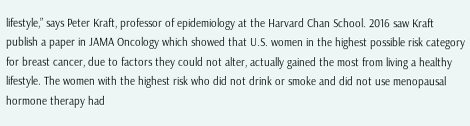lifestyle,” says Peter Kraft, professor of epidemiology at the Harvard Chan School. 2016 saw Kraft publish a paper in JAMA Oncology which showed that U.S. women in the highest possible risk category for breast cancer, due to factors they could not alter, actually gained the most from living a healthy lifestyle. The women with the highest risk who did not drink or smoke and did not use menopausal hormone therapy had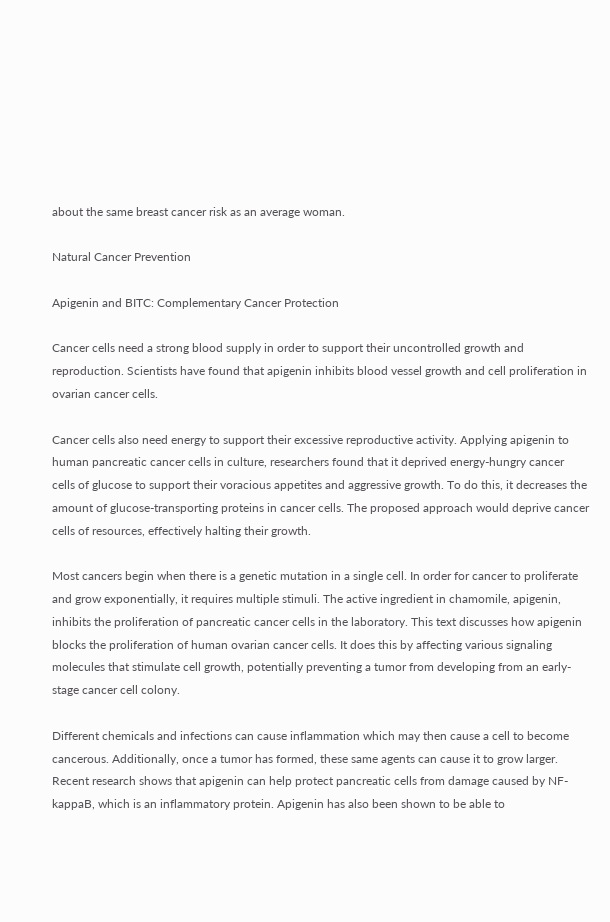about the same breast cancer risk as an average woman.

Natural Cancer Prevention

Apigenin and BITC: Complementary Cancer Protection

Cancer cells need a strong blood supply in order to support their uncontrolled growth and reproduction. Scientists have found that apigenin inhibits blood vessel growth and cell proliferation in ovarian cancer cells.

Cancer cells also need energy to support their excessive reproductive activity. Applying apigenin to human pancreatic cancer cells in culture, researchers found that it deprived energy-hungry cancer cells of glucose to support their voracious appetites and aggressive growth. To do this, it decreases the amount of glucose-transporting proteins in cancer cells. The proposed approach would deprive cancer cells of resources, effectively halting their growth.

Most cancers begin when there is a genetic mutation in a single cell. In order for cancer to proliferate and grow exponentially, it requires multiple stimuli. The active ingredient in chamomile, apigenin, inhibits the proliferation of pancreatic cancer cells in the laboratory. This text discusses how apigenin blocks the proliferation of human ovarian cancer cells. It does this by affecting various signaling molecules that stimulate cell growth, potentially preventing a tumor from developing from an early-stage cancer cell colony.

Different chemicals and infections can cause inflammation which may then cause a cell to become cancerous. Additionally, once a tumor has formed, these same agents can cause it to grow larger. Recent research shows that apigenin can help protect pancreatic cells from damage caused by NF-kappaB, which is an inflammatory protein. Apigenin has also been shown to be able to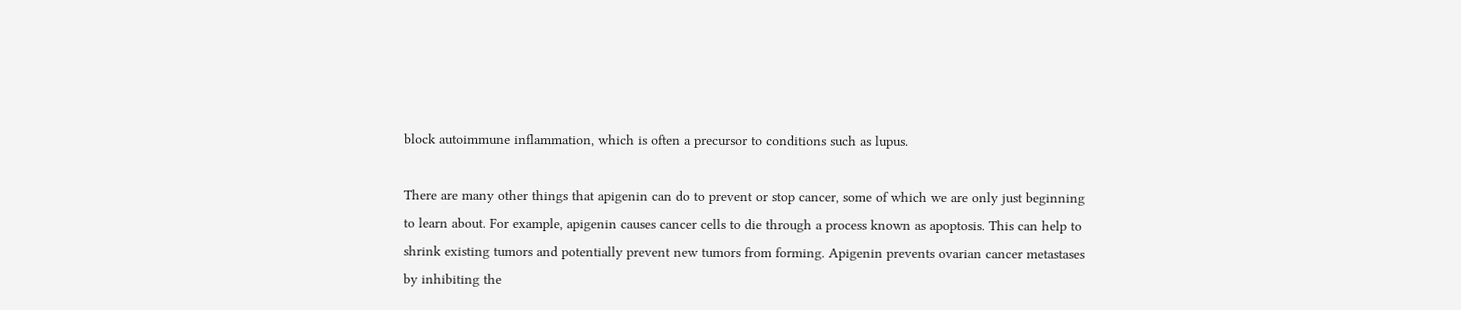block autoimmune inflammation, which is often a precursor to conditions such as lupus.

There are many other things that apigenin can do to prevent or stop cancer, some of which we are only just beginning to learn about. For example, apigenin causes cancer cells to die through a process known as apoptosis. This can help to shrink existing tumors and potentially prevent new tumors from forming. Apigenin prevents ovarian cancer metastases by inhibiting the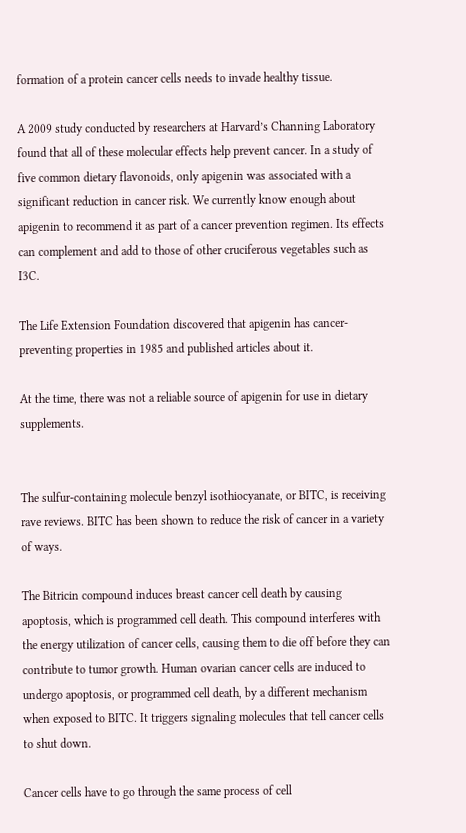formation of a protein cancer cells needs to invade healthy tissue.

A 2009 study conducted by researchers at Harvard’s Channing Laboratory found that all of these molecular effects help prevent cancer. In a study of five common dietary flavonoids, only apigenin was associated with a significant reduction in cancer risk. We currently know enough about apigenin to recommend it as part of a cancer prevention regimen. Its effects can complement and add to those of other cruciferous vegetables such as I3C.

The Life Extension Foundation discovered that apigenin has cancer-preventing properties in 1985 and published articles about it.

At the time, there was not a reliable source of apigenin for use in dietary supplements.


The sulfur-containing molecule benzyl isothiocyanate, or BITC, is receiving rave reviews. BITC has been shown to reduce the risk of cancer in a variety of ways.

The Bitricin compound induces breast cancer cell death by causing apoptosis, which is programmed cell death. This compound interferes with the energy utilization of cancer cells, causing them to die off before they can contribute to tumor growth. Human ovarian cancer cells are induced to undergo apoptosis, or programmed cell death, by a different mechanism when exposed to BITC. It triggers signaling molecules that tell cancer cells to shut down.

Cancer cells have to go through the same process of cell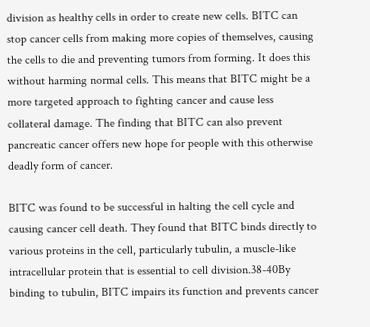division as healthy cells in order to create new cells. BITC can stop cancer cells from making more copies of themselves, causing the cells to die and preventing tumors from forming. It does this without harming normal cells. This means that BITC might be a more targeted approach to fighting cancer and cause less collateral damage. The finding that BITC can also prevent pancreatic cancer offers new hope for people with this otherwise deadly form of cancer.

BITC was found to be successful in halting the cell cycle and causing cancer cell death. They found that BITC binds directly to various proteins in the cell, particularly tubulin, a muscle-like intracellular protein that is essential to cell division.38-40By binding to tubulin, BITC impairs its function and prevents cancer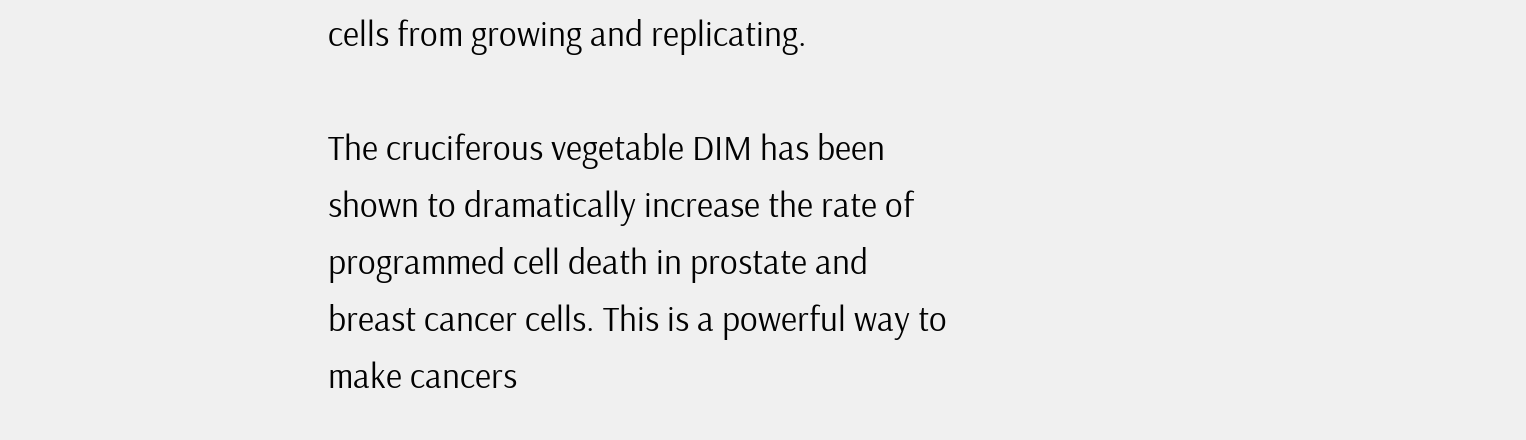cells from growing and replicating.

The cruciferous vegetable DIM has been shown to dramatically increase the rate of programmed cell death in prostate and breast cancer cells. This is a powerful way to make cancers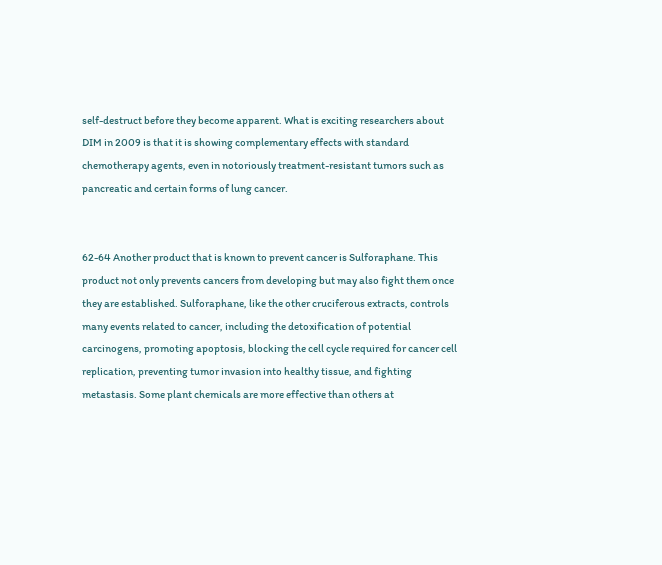self-destruct before they become apparent. What is exciting researchers about DIM in 2009 is that it is showing complementary effects with standard chemotherapy agents, even in notoriously treatment-resistant tumors such as pancreatic and certain forms of lung cancer.


62-64 Another product that is known to prevent cancer is Sulforaphane. This product not only prevents cancers from developing but may also fight them once they are established. Sulforaphane, like the other cruciferous extracts, controls many events related to cancer, including the detoxification of potential carcinogens, promoting apoptosis, blocking the cell cycle required for cancer cell replication, preventing tumor invasion into healthy tissue, and fighting metastasis. Some plant chemicals are more effective than others at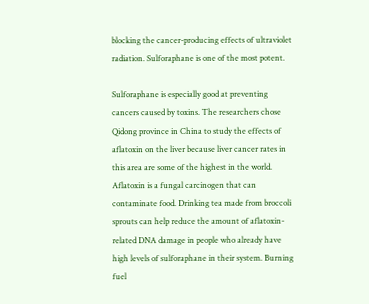blocking the cancer-producing effects of ultraviolet radiation. Sulforaphane is one of the most potent.

Sulforaphane is especially good at preventing cancers caused by toxins. The researchers chose Qidong province in China to study the effects of aflatoxin on the liver because liver cancer rates in this area are some of the highest in the world. Aflatoxin is a fungal carcinogen that can contaminate food. Drinking tea made from broccoli sprouts can help reduce the amount of aflatoxin-related DNA damage in people who already have high levels of sulforaphane in their system. Burning fuel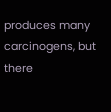produces many carcinogens, but there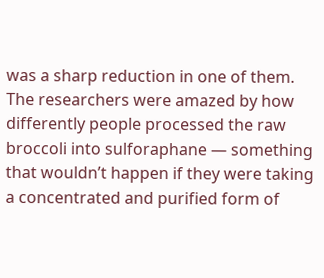was a sharp reduction in one of them. The researchers were amazed by how differently people processed the raw broccoli into sulforaphane — something that wouldn’t happen if they were taking a concentrated and purified form of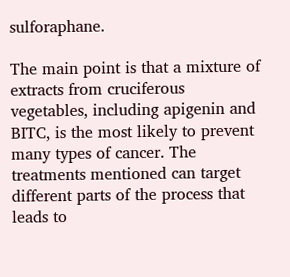sulforaphane.

The main point is that a mixture of extracts from cruciferous vegetables, including apigenin and BITC, is the most likely to prevent many types of cancer. The treatments mentioned can target different parts of the process that leads to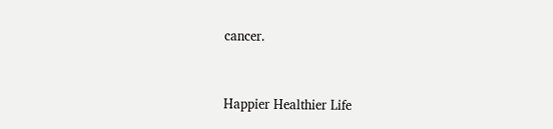cancer.


Happier Healthier Life